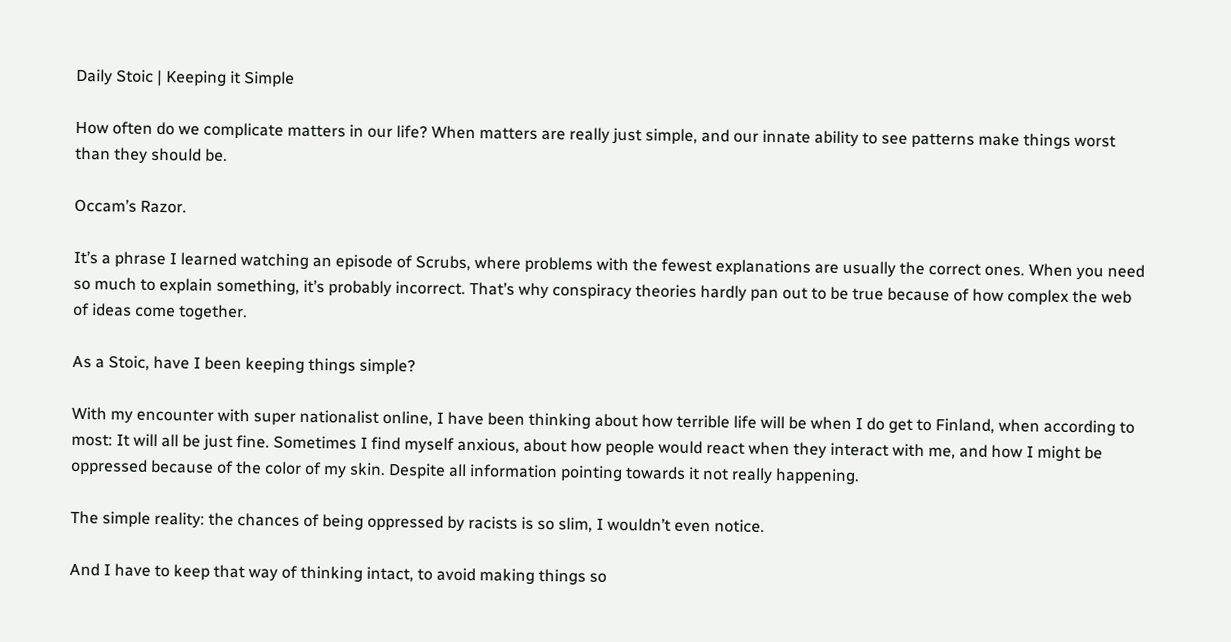Daily Stoic | Keeping it Simple

How often do we complicate matters in our life? When matters are really just simple, and our innate ability to see patterns make things worst than they should be.

Occam’s Razor.

It’s a phrase I learned watching an episode of Scrubs, where problems with the fewest explanations are usually the correct ones. When you need so much to explain something, it’s probably incorrect. That’s why conspiracy theories hardly pan out to be true because of how complex the web of ideas come together.

As a Stoic, have I been keeping things simple?

With my encounter with super nationalist online, I have been thinking about how terrible life will be when I do get to Finland, when according to most: It will all be just fine. Sometimes I find myself anxious, about how people would react when they interact with me, and how I might be oppressed because of the color of my skin. Despite all information pointing towards it not really happening.

The simple reality: the chances of being oppressed by racists is so slim, I wouldn’t even notice.

And I have to keep that way of thinking intact, to avoid making things so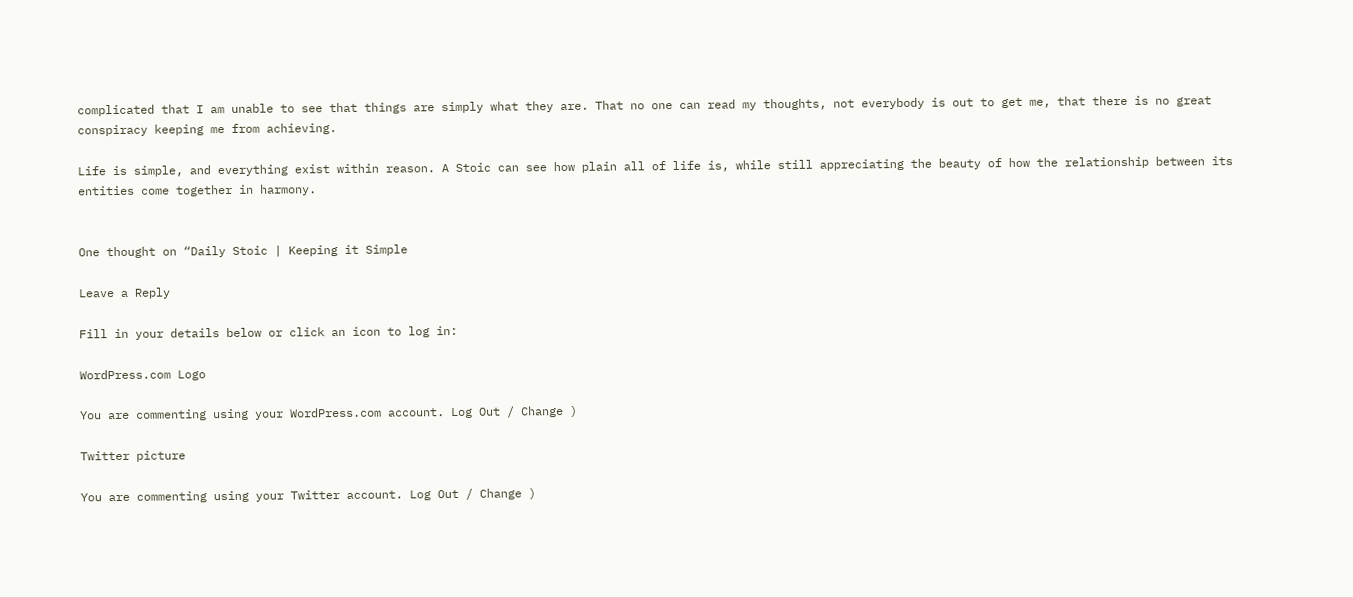complicated that I am unable to see that things are simply what they are. That no one can read my thoughts, not everybody is out to get me, that there is no great conspiracy keeping me from achieving.

Life is simple, and everything exist within reason. A Stoic can see how plain all of life is, while still appreciating the beauty of how the relationship between its entities come together in harmony.


One thought on “Daily Stoic | Keeping it Simple

Leave a Reply

Fill in your details below or click an icon to log in:

WordPress.com Logo

You are commenting using your WordPress.com account. Log Out / Change )

Twitter picture

You are commenting using your Twitter account. Log Out / Change )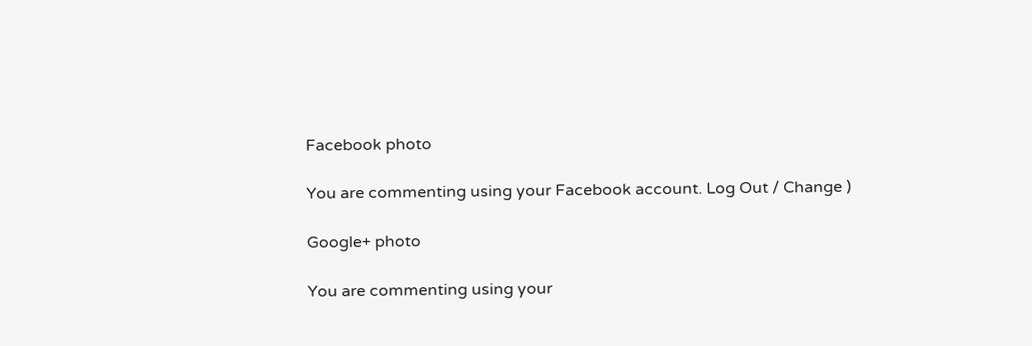Facebook photo

You are commenting using your Facebook account. Log Out / Change )

Google+ photo

You are commenting using your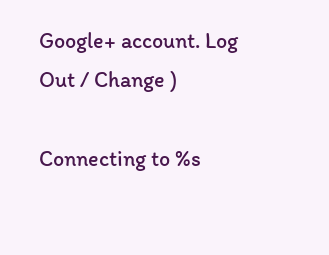Google+ account. Log Out / Change )

Connecting to %s